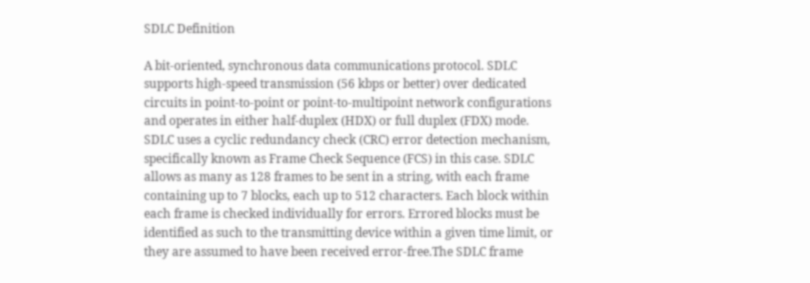SDLC Definition

A bit-oriented, synchronous data communications protocol. SDLC supports high-speed transmission (56 kbps or better) over dedicated circuits in point-to-point or point-to-multipoint network configurations and operates in either half-duplex (HDX) or full duplex (FDX) mode. SDLC uses a cyclic redundancy check (CRC) error detection mechanism, specifically known as Frame Check Sequence (FCS) in this case. SDLC allows as many as 128 frames to be sent in a string, with each frame containing up to 7 blocks, each up to 512 characters. Each block within each frame is checked individually for errors. Errored blocks must be identified as such to the transmitting device within a given time limit, or they are assumed to have been received error-free.The SDLC frame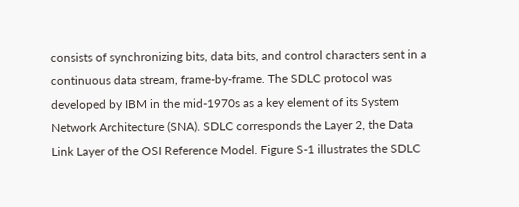consists of synchronizing bits, data bits, and control characters sent in a continuous data stream, frame-by-frame. The SDLC protocol was developed by IBM in the mid-1970s as a key element of its System Network Architecture (SNA). SDLC corresponds the Layer 2, the Data Link Layer of the OSI Reference Model. Figure S-1 illustrates the SDLC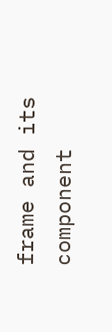frame and its component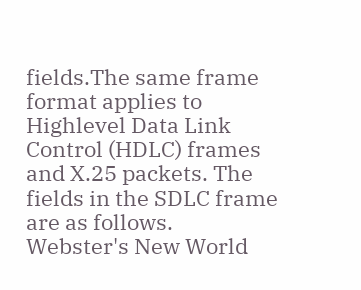fields.The same frame format applies to Highlevel Data Link Control (HDLC) frames and X.25 packets. The fields in the SDLC frame are as follows.
Webster's New World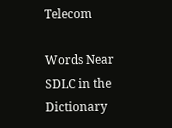Telecom

Words Near SDLC in the Dictionary